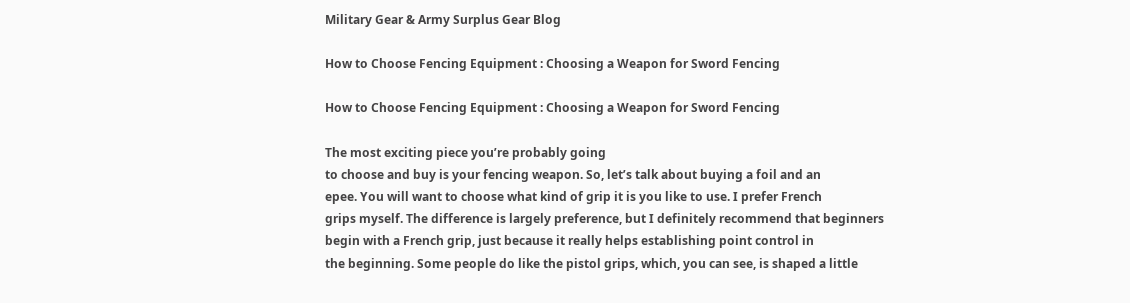Military Gear & Army Surplus Gear Blog

How to Choose Fencing Equipment : Choosing a Weapon for Sword Fencing

How to Choose Fencing Equipment : Choosing a Weapon for Sword Fencing

The most exciting piece you’re probably going
to choose and buy is your fencing weapon. So, let’s talk about buying a foil and an
epee. You will want to choose what kind of grip it is you like to use. I prefer French
grips myself. The difference is largely preference, but I definitely recommend that beginners
begin with a French grip, just because it really helps establishing point control in
the beginning. Some people do like the pistol grips, which, you can see, is shaped a little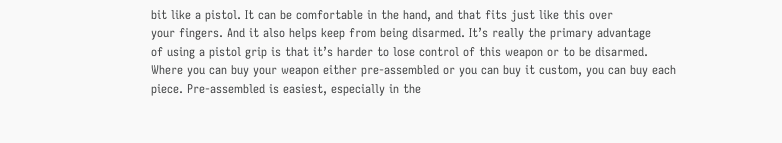bit like a pistol. It can be comfortable in the hand, and that fits just like this over
your fingers. And it also helps keep from being disarmed. It’s really the primary advantage
of using a pistol grip is that it’s harder to lose control of this weapon or to be disarmed.
Where you can buy your weapon either pre-assembled or you can buy it custom, you can buy each
piece. Pre-assembled is easiest, especially in the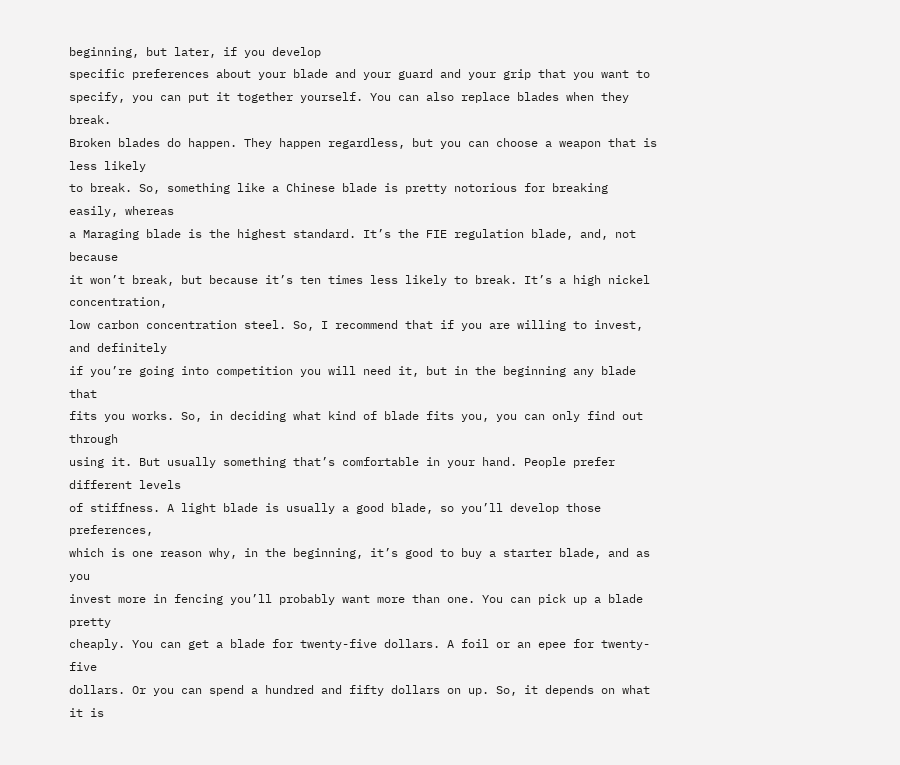beginning, but later, if you develop
specific preferences about your blade and your guard and your grip that you want to
specify, you can put it together yourself. You can also replace blades when they break.
Broken blades do happen. They happen regardless, but you can choose a weapon that is less likely
to break. So, something like a Chinese blade is pretty notorious for breaking easily, whereas
a Maraging blade is the highest standard. It’s the FIE regulation blade, and, not because
it won’t break, but because it’s ten times less likely to break. It’s a high nickel concentration,
low carbon concentration steel. So, I recommend that if you are willing to invest, and definitely
if you’re going into competition you will need it, but in the beginning any blade that
fits you works. So, in deciding what kind of blade fits you, you can only find out through
using it. But usually something that’s comfortable in your hand. People prefer different levels
of stiffness. A light blade is usually a good blade, so you’ll develop those preferences,
which is one reason why, in the beginning, it’s good to buy a starter blade, and as you
invest more in fencing you’ll probably want more than one. You can pick up a blade pretty
cheaply. You can get a blade for twenty-five dollars. A foil or an epee for twenty-five
dollars. Or you can spend a hundred and fifty dollars on up. So, it depends on what it is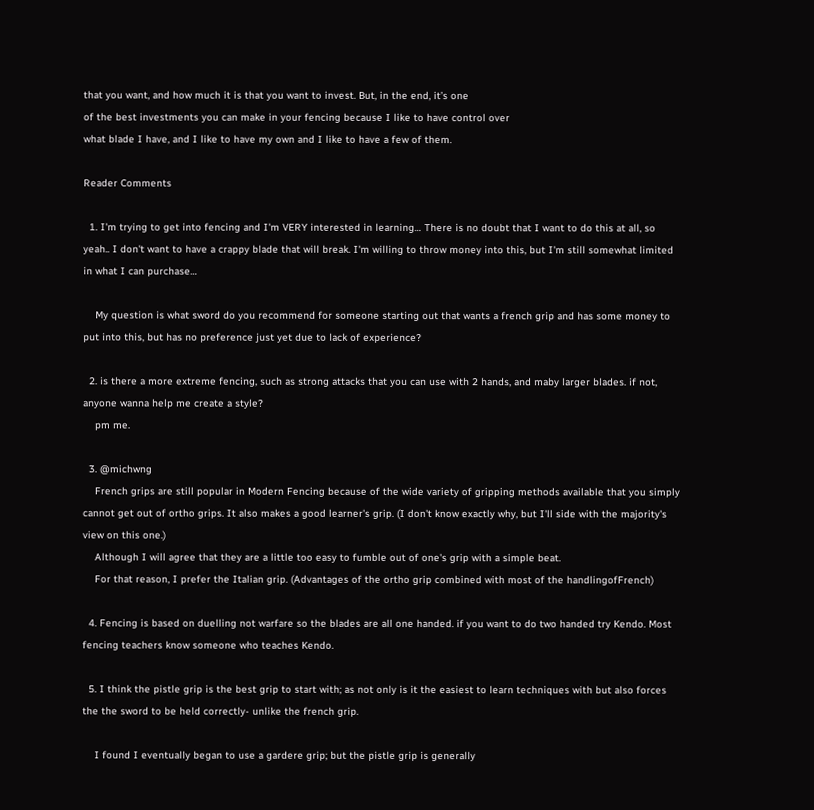that you want, and how much it is that you want to invest. But, in the end, it’s one
of the best investments you can make in your fencing because I like to have control over
what blade I have, and I like to have my own and I like to have a few of them.

Reader Comments

  1. I'm trying to get into fencing and I'm VERY interested in learning… There is no doubt that I want to do this at all, so yeah.. I don't want to have a crappy blade that will break. I'm willing to throw money into this, but I'm still somewhat limited in what I can purchase…

    My question is what sword do you recommend for someone starting out that wants a french grip and has some money to put into this, but has no preference just yet due to lack of experience?

  2. is there a more extreme fencing, such as strong attacks that you can use with 2 hands, and maby larger blades. if not, anyone wanna help me create a style?
    pm me.

  3. @michwng
    French grips are still popular in Modern Fencing because of the wide variety of gripping methods available that you simply cannot get out of ortho grips. It also makes a good learner's grip. (I don't know exactly why, but I'll side with the majority's view on this one.)
    Although I will agree that they are a little too easy to fumble out of one's grip with a simple beat.
    For that reason, I prefer the Italian grip. (Advantages of the ortho grip combined with most of the handlingofFrench)

  4. Fencing is based on duelling not warfare so the blades are all one handed. if you want to do two handed try Kendo. Most fencing teachers know someone who teaches Kendo.

  5. I think the pistle grip is the best grip to start with; as not only is it the easiest to learn techniques with but also forces the the sword to be held correctly- unlike the french grip.

    I found I eventually began to use a gardere grip; but the pistle grip is generally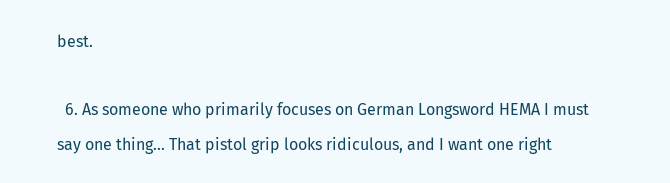best.

  6. As someone who primarily focuses on German Longsword HEMA I must say one thing… That pistol grip looks ridiculous, and I want one right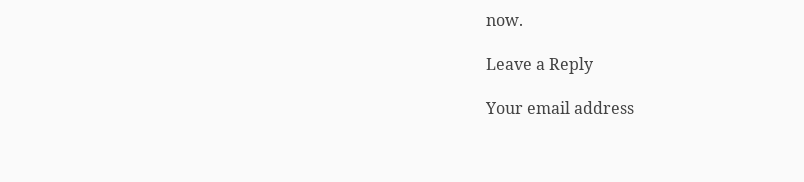now.

Leave a Reply

Your email address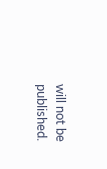will not be published.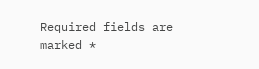Required fields are marked *